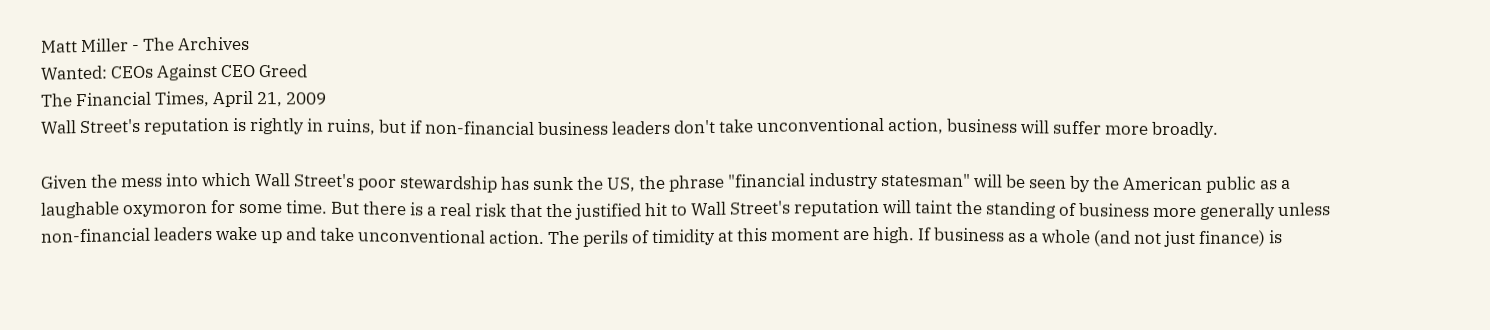Matt Miller - The Archives
Wanted: CEOs Against CEO Greed
The Financial Times, April 21, 2009
Wall Street's reputation is rightly in ruins, but if non-financial business leaders don't take unconventional action, business will suffer more broadly.

Given the mess into which Wall Street's poor stewardship has sunk the US, the phrase "financial industry statesman" will be seen by the American public as a laughable oxymoron for some time. But there is a real risk that the justified hit to Wall Street's reputation will taint the standing of business more generally unless non-financial leaders wake up and take unconventional action. The perils of timidity at this moment are high. If business as a whole (and not just finance) is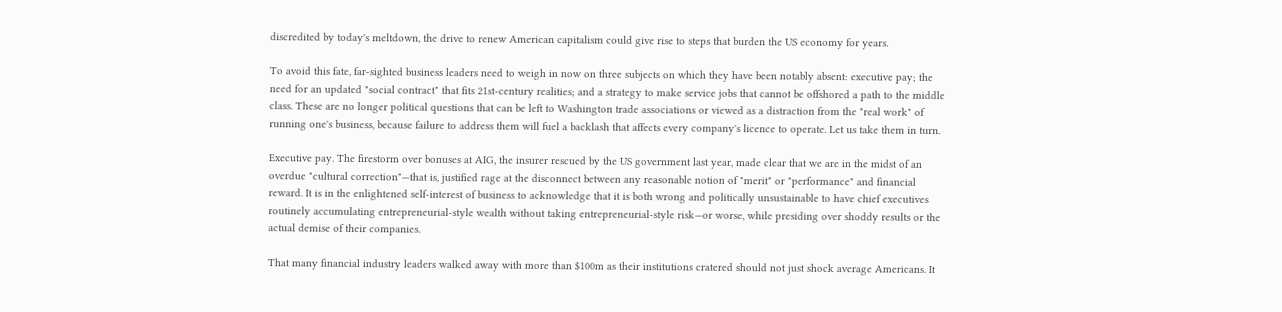discredited by today's meltdown, the drive to renew American capitalism could give rise to steps that burden the US economy for years.

To avoid this fate, far-sighted business leaders need to weigh in now on three subjects on which they have been notably absent: executive pay; the need for an updated "social contract" that fits 21st-century realities; and a strategy to make service jobs that cannot be offshored a path to the middle class. These are no longer political questions that can be left to Washington trade associations or viewed as a distraction from the "real work" of running one's business, because failure to address them will fuel a backlash that affects every company's licence to operate. Let us take them in turn.

Executive pay. The firestorm over bonuses at AIG, the insurer rescued by the US government last year, made clear that we are in the midst of an overdue "cultural correction"—that is, justified rage at the disconnect between any reasonable notion of "merit" or "performance" and financial reward. It is in the enlightened self-interest of business to acknowledge that it is both wrong and politically unsustainable to have chief executives routinely accumulating entrepreneurial-style wealth without taking entrepreneurial-style risk—or worse, while presiding over shoddy results or the actual demise of their companies.

That many financial industry leaders walked away with more than $100m as their institutions cratered should not just shock average Americans. It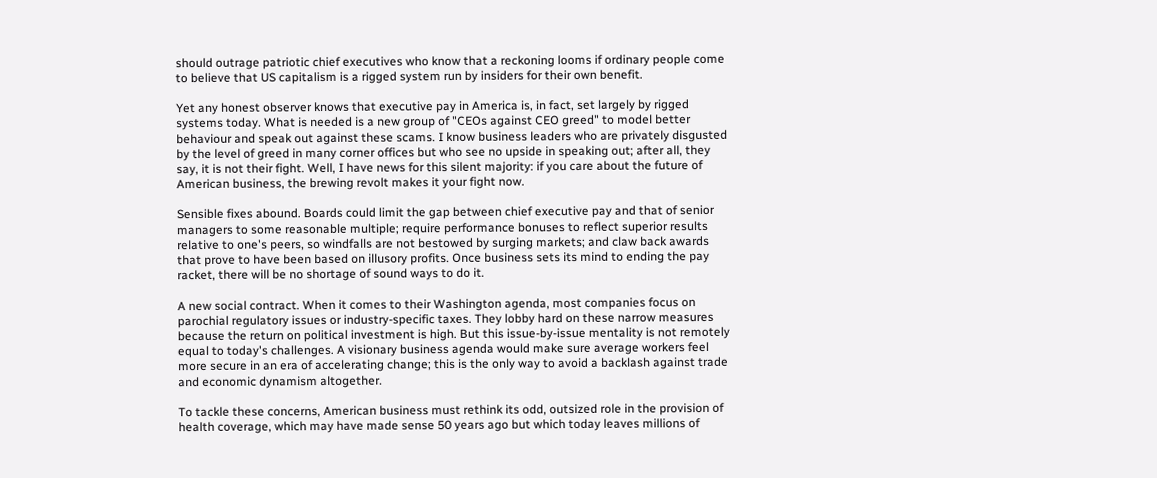should outrage patriotic chief executives who know that a reckoning looms if ordinary people come to believe that US capitalism is a rigged system run by insiders for their own benefit.

Yet any honest observer knows that executive pay in America is, in fact, set largely by rigged systems today. What is needed is a new group of "CEOs against CEO greed" to model better behaviour and speak out against these scams. I know business leaders who are privately disgusted by the level of greed in many corner offices but who see no upside in speaking out; after all, they say, it is not their fight. Well, I have news for this silent majority: if you care about the future of American business, the brewing revolt makes it your fight now.

Sensible fixes abound. Boards could limit the gap between chief executive pay and that of senior managers to some reasonable multiple; require performance bonuses to reflect superior results relative to one's peers, so windfalls are not bestowed by surging markets; and claw back awards that prove to have been based on illusory profits. Once business sets its mind to ending the pay racket, there will be no shortage of sound ways to do it.

A new social contract. When it comes to their Washington agenda, most companies focus on parochial regulatory issues or industry-specific taxes. They lobby hard on these narrow measures because the return on political investment is high. But this issue-by-issue mentality is not remotely equal to today's challenges. A visionary business agenda would make sure average workers feel more secure in an era of accelerating change; this is the only way to avoid a backlash against trade and economic dynamism altogether.

To tackle these concerns, American business must rethink its odd, outsized role in the provision of health coverage, which may have made sense 50 years ago but which today leaves millions of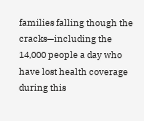families falling though the cracks—including the 14,000 people a day who have lost health coverage during this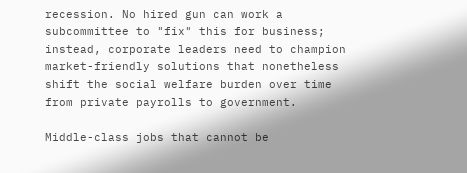recession. No hired gun can work a subcommittee to "fix" this for business; instead, corporate leaders need to champion market-friendly solutions that nonetheless shift the social welfare burden over time from private payrolls to government.

Middle-class jobs that cannot be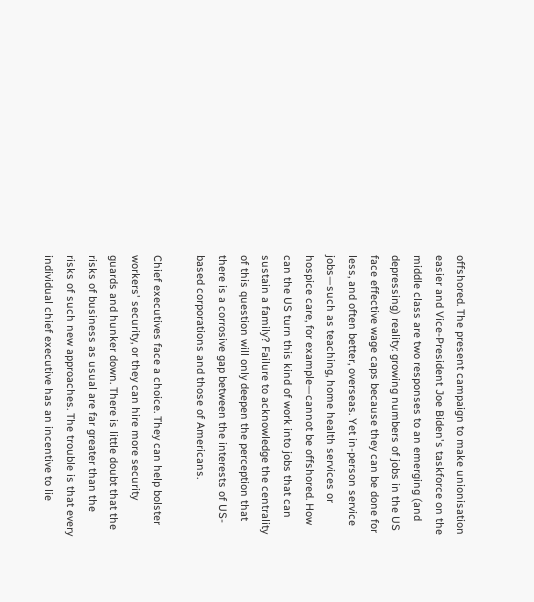offshored. The present campaign to make unionisation easier and Vice-President Joe Biden's taskforce on the middle class are two responses to an emerging (and depressing) reality: growing numbers of jobs in the US face effective wage caps because they can be done for less, and often better, overseas. Yet in-person service jobs—such as teaching, home health services or hospice care, for example—cannot be offshored. How can the US turn this kind of work into jobs that can sustain a family? Failure to acknowledge the centrality of this question will only deepen the perception that there is a corrosive gap between the interests of US-based corporations and those of Americans.

Chief executives face a choice. They can help bolster workers' security, or they can hire more security guards and hunker down. There is little doubt that the risks of business as usual are far greater than the risks of such new approaches. The trouble is that every individual chief executive has an incentive to lie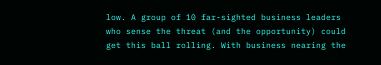low. A group of 10 far-sighted business leaders who sense the threat (and the opportunity) could get this ball rolling. With business nearing the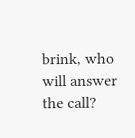brink, who will answer the call?